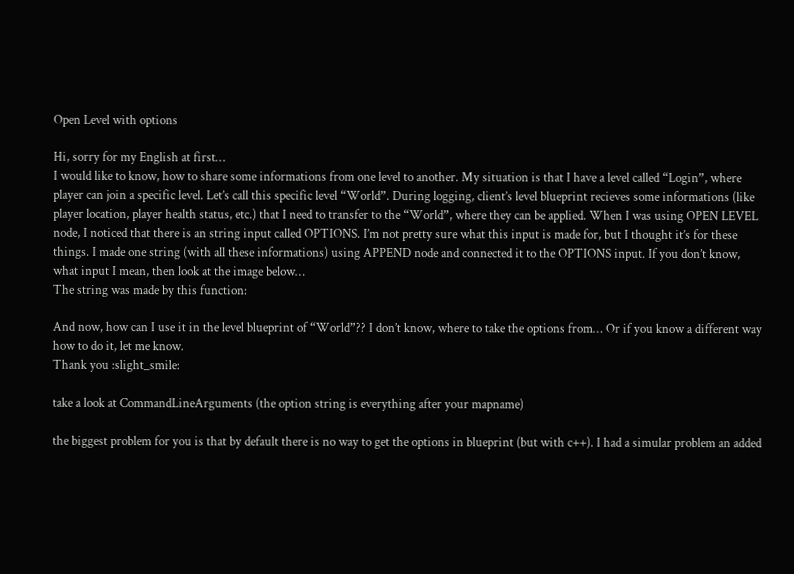Open Level with options

Hi, sorry for my English at first…
I would like to know, how to share some informations from one level to another. My situation is that I have a level called “Login”, where player can join a specific level. Let’s call this specific level “World”. During logging, client’s level blueprint recieves some informations (like player location, player health status, etc.) that I need to transfer to the “World”, where they can be applied. When I was using OPEN LEVEL node, I noticed that there is an string input called OPTIONS. I’m not pretty sure what this input is made for, but I thought it’s for these things. I made one string (with all these informations) using APPEND node and connected it to the OPTIONS input. If you don’t know, what input I mean, then look at the image below…
The string was made by this function:

And now, how can I use it in the level blueprint of “World”?? I don’t know, where to take the options from… Or if you know a different way how to do it, let me know.
Thank you :slight_smile:

take a look at CommandLineArguments (the option string is everything after your mapname)

the biggest problem for you is that by default there is no way to get the options in blueprint (but with c++). I had a simular problem an added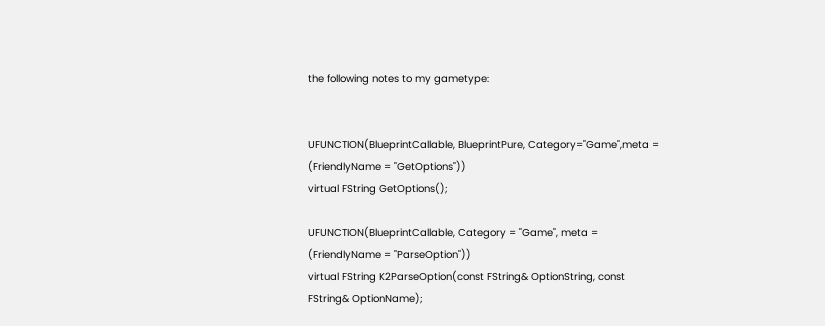the following notes to my gametype:


UFUNCTION(BlueprintCallable, BlueprintPure, Category="Game",meta = (FriendlyName = "GetOptions"))
virtual FString GetOptions();

UFUNCTION(BlueprintCallable, Category = "Game", meta = (FriendlyName = "ParseOption"))
virtual FString K2ParseOption(const FString& OptionString, const FString& OptionName);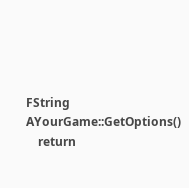FString AYourGame::GetOptions()
    return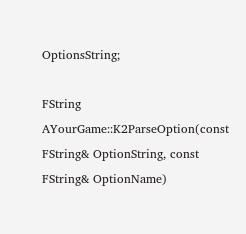OptionsString;

FString AYourGame::K2ParseOption(const FString& OptionString, const FString& OptionName)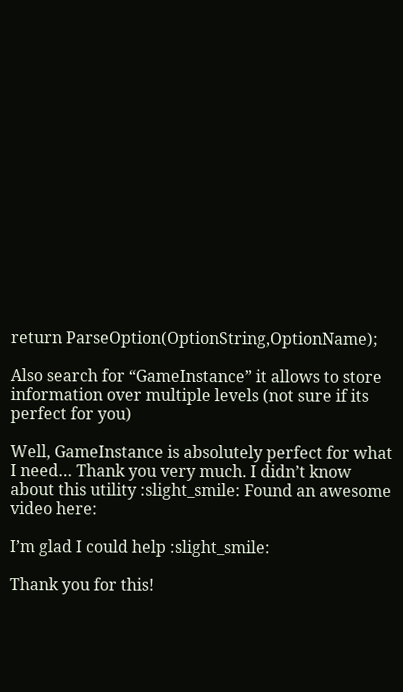return ParseOption(OptionString,OptionName);

Also search for “GameInstance” it allows to store information over multiple levels (not sure if its perfect for you)

Well, GameInstance is absolutely perfect for what I need… Thank you very much. I didn’t know about this utility :slight_smile: Found an awesome video here:

I’m glad I could help :slight_smile:

Thank you for this!